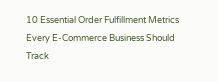10 Essential Order Fulfillment Metrics Every E-Commerce Business Should Track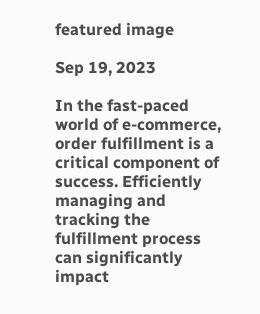featured image

Sep 19, 2023

In the fast-paced world of e-commerce, order fulfillment is a critical component of success. Efficiently managing and tracking the fulfillment process can significantly impact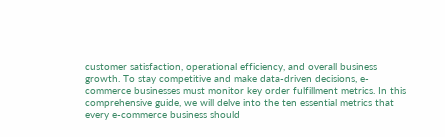customer satisfaction, operational efficiency, and overall business growth. To stay competitive and make data-driven decisions, e-commerce businesses must monitor key order fulfillment metrics. In this comprehensive guide, we will delve into the ten essential metrics that every e-commerce business should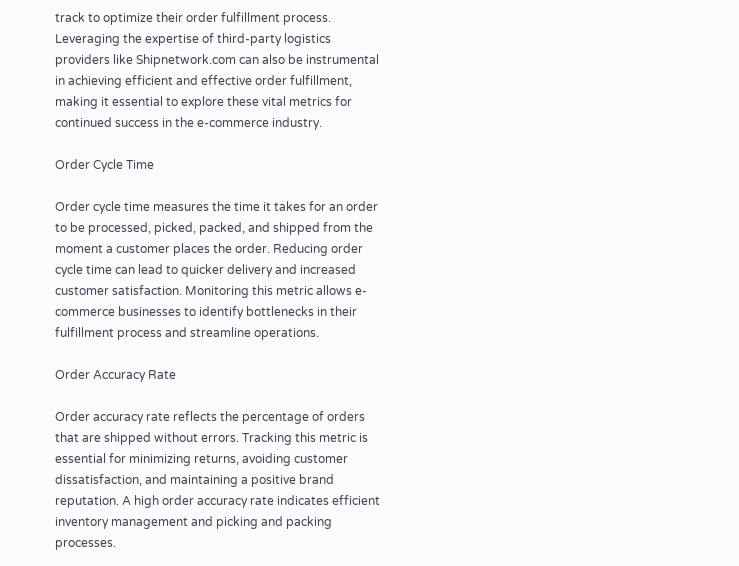track to optimize their order fulfillment process. Leveraging the expertise of third-party logistics providers like Shipnetwork.com can also be instrumental in achieving efficient and effective order fulfillment, making it essential to explore these vital metrics for continued success in the e-commerce industry.

Order Cycle Time

Order cycle time measures the time it takes for an order to be processed, picked, packed, and shipped from the moment a customer places the order. Reducing order cycle time can lead to quicker delivery and increased customer satisfaction. Monitoring this metric allows e-commerce businesses to identify bottlenecks in their fulfillment process and streamline operations.

Order Accuracy Rate

Order accuracy rate reflects the percentage of orders that are shipped without errors. Tracking this metric is essential for minimizing returns, avoiding customer dissatisfaction, and maintaining a positive brand reputation. A high order accuracy rate indicates efficient inventory management and picking and packing processes.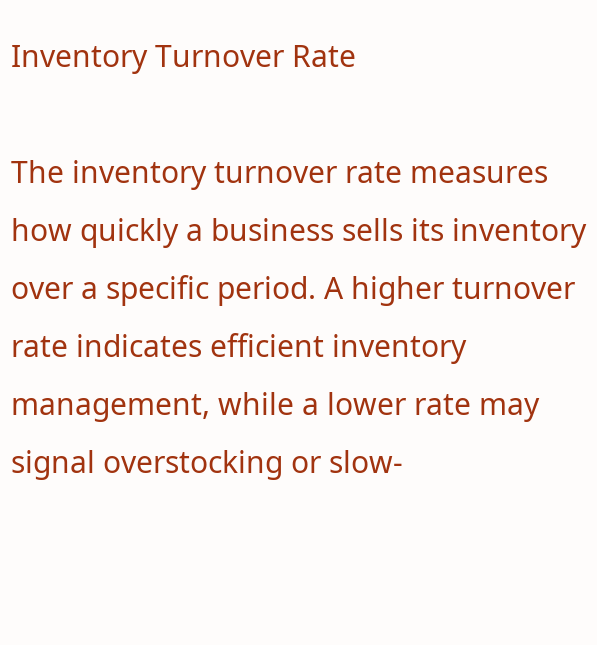Inventory Turnover Rate

The inventory turnover rate measures how quickly a business sells its inventory over a specific period. A higher turnover rate indicates efficient inventory management, while a lower rate may signal overstocking or slow-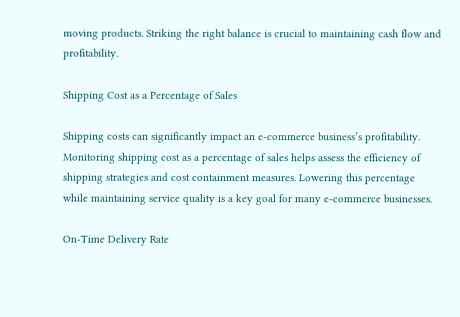moving products. Striking the right balance is crucial to maintaining cash flow and profitability.

Shipping Cost as a Percentage of Sales

Shipping costs can significantly impact an e-commerce business’s profitability. Monitoring shipping cost as a percentage of sales helps assess the efficiency of shipping strategies and cost containment measures. Lowering this percentage while maintaining service quality is a key goal for many e-commerce businesses.

On-Time Delivery Rate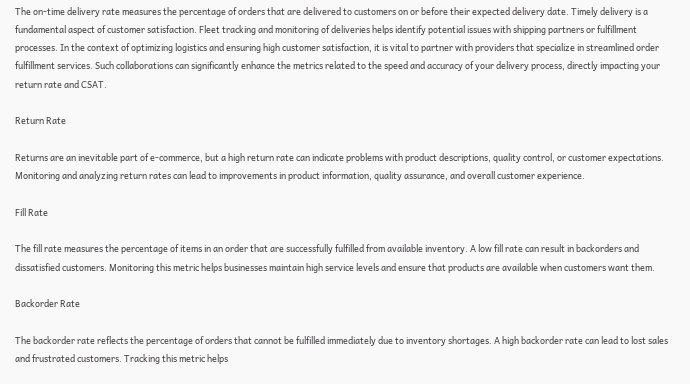The on-time delivery rate measures the percentage of orders that are delivered to customers on or before their expected delivery date. Timely delivery is a fundamental aspect of customer satisfaction. Fleet tracking and monitoring of deliveries helps identify potential issues with shipping partners or fulfillment processes. In the context of optimizing logistics and ensuring high customer satisfaction, it is vital to partner with providers that specialize in streamlined order fulfillment services. Such collaborations can significantly enhance the metrics related to the speed and accuracy of your delivery process, directly impacting your return rate and CSAT.

Return Rate

Returns are an inevitable part of e-commerce, but a high return rate can indicate problems with product descriptions, quality control, or customer expectations. Monitoring and analyzing return rates can lead to improvements in product information, quality assurance, and overall customer experience.

Fill Rate

The fill rate measures the percentage of items in an order that are successfully fulfilled from available inventory. A low fill rate can result in backorders and dissatisfied customers. Monitoring this metric helps businesses maintain high service levels and ensure that products are available when customers want them.

Backorder Rate

The backorder rate reflects the percentage of orders that cannot be fulfilled immediately due to inventory shortages. A high backorder rate can lead to lost sales and frustrated customers. Tracking this metric helps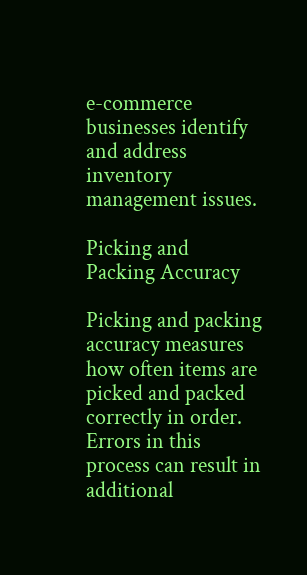e-commerce businesses identify and address inventory management issues.

Picking and Packing Accuracy

Picking and packing accuracy measures how often items are picked and packed correctly in order. Errors in this process can result in additional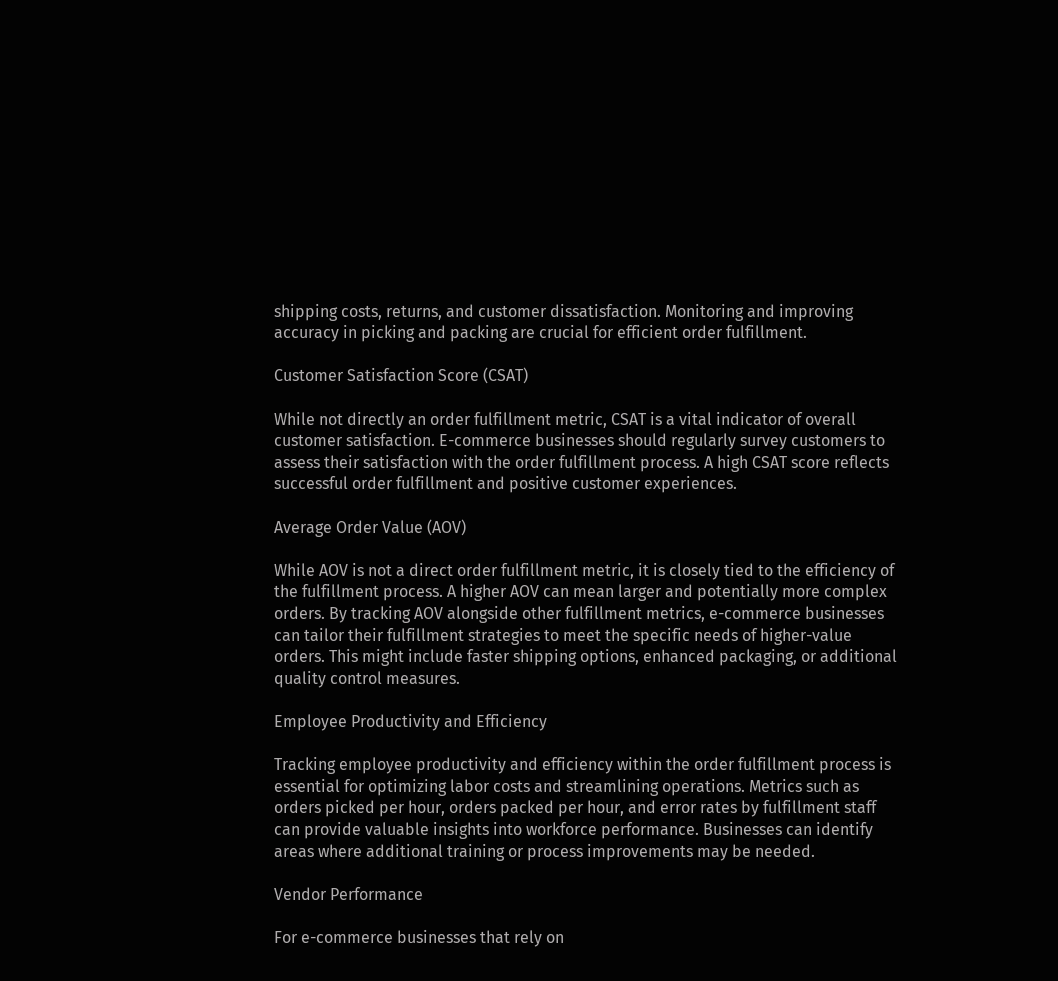shipping costs, returns, and customer dissatisfaction. Monitoring and improving accuracy in picking and packing are crucial for efficient order fulfillment.

Customer Satisfaction Score (CSAT)

While not directly an order fulfillment metric, CSAT is a vital indicator of overall customer satisfaction. E-commerce businesses should regularly survey customers to assess their satisfaction with the order fulfillment process. A high CSAT score reflects successful order fulfillment and positive customer experiences.

Average Order Value (AOV)

While AOV is not a direct order fulfillment metric, it is closely tied to the efficiency of the fulfillment process. A higher AOV can mean larger and potentially more complex orders. By tracking AOV alongside other fulfillment metrics, e-commerce businesses can tailor their fulfillment strategies to meet the specific needs of higher-value orders. This might include faster shipping options, enhanced packaging, or additional quality control measures.

Employee Productivity and Efficiency

Tracking employee productivity and efficiency within the order fulfillment process is essential for optimizing labor costs and streamlining operations. Metrics such as orders picked per hour, orders packed per hour, and error rates by fulfillment staff can provide valuable insights into workforce performance. Businesses can identify areas where additional training or process improvements may be needed.

Vendor Performance

For e-commerce businesses that rely on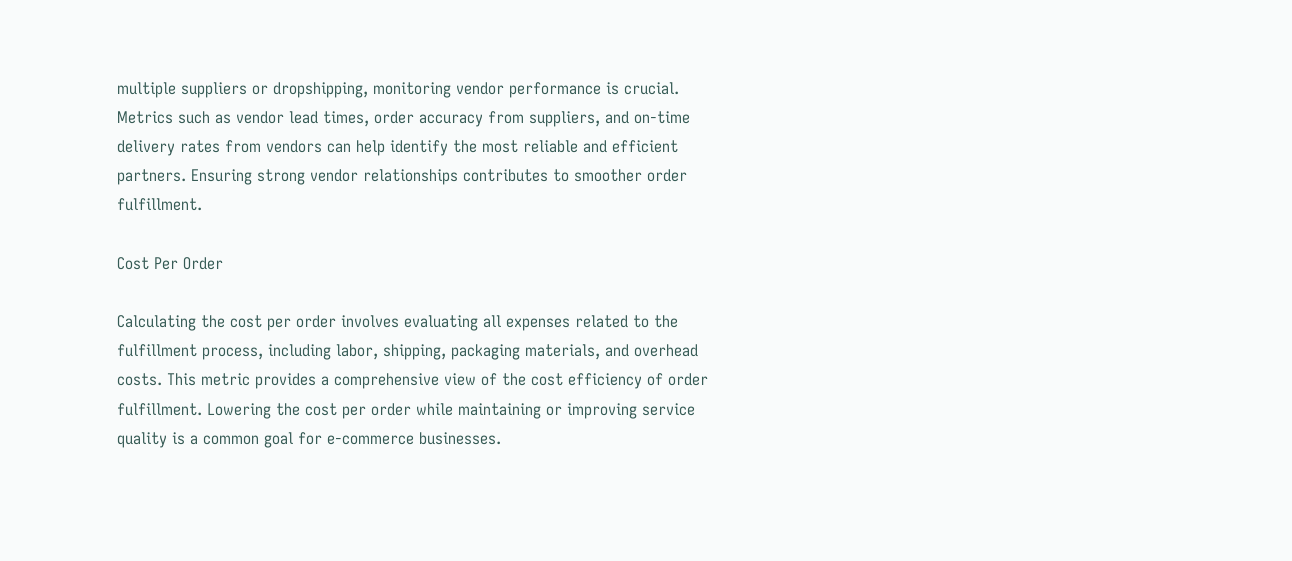multiple suppliers or dropshipping, monitoring vendor performance is crucial. Metrics such as vendor lead times, order accuracy from suppliers, and on-time delivery rates from vendors can help identify the most reliable and efficient partners. Ensuring strong vendor relationships contributes to smoother order fulfillment.

Cost Per Order

Calculating the cost per order involves evaluating all expenses related to the fulfillment process, including labor, shipping, packaging materials, and overhead costs. This metric provides a comprehensive view of the cost efficiency of order fulfillment. Lowering the cost per order while maintaining or improving service quality is a common goal for e-commerce businesses.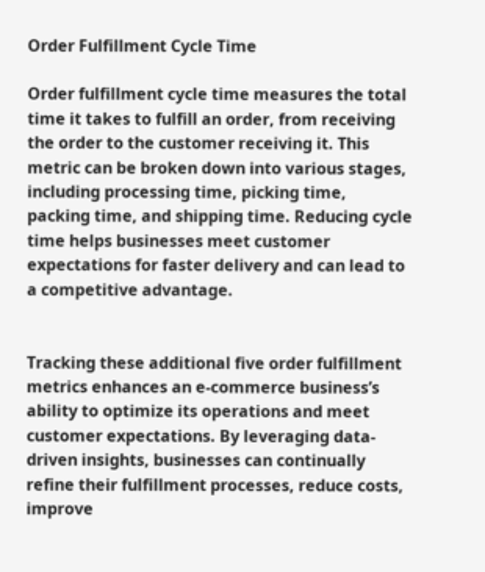Order Fulfillment Cycle Time

Order fulfillment cycle time measures the total time it takes to fulfill an order, from receiving the order to the customer receiving it. This metric can be broken down into various stages, including processing time, picking time, packing time, and shipping time. Reducing cycle time helps businesses meet customer expectations for faster delivery and can lead to a competitive advantage.


Tracking these additional five order fulfillment metrics enhances an e-commerce business’s ability to optimize its operations and meet customer expectations. By leveraging data-driven insights, businesses can continually refine their fulfillment processes, reduce costs, improve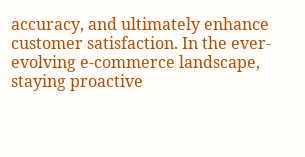accuracy, and ultimately enhance customer satisfaction. In the ever-evolving e-commerce landscape, staying proactive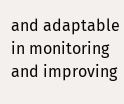and adaptable in monitoring and improving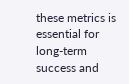these metrics is essential for long-term success and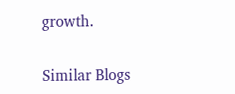growth.

Similar Blogs